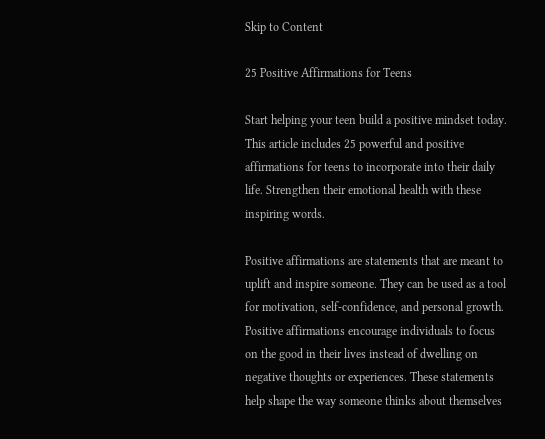Skip to Content

25 Positive Affirmations for Teens

Start helping your teen build a positive mindset today. This article includes 25 powerful and positive affirmations for teens to incorporate into their daily life. Strengthen their emotional health with these inspiring words.

Positive affirmations are statements that are meant to uplift and inspire someone. They can be used as a tool for motivation, self-confidence, and personal growth. Positive affirmations encourage individuals to focus on the good in their lives instead of dwelling on negative thoughts or experiences. These statements help shape the way someone thinks about themselves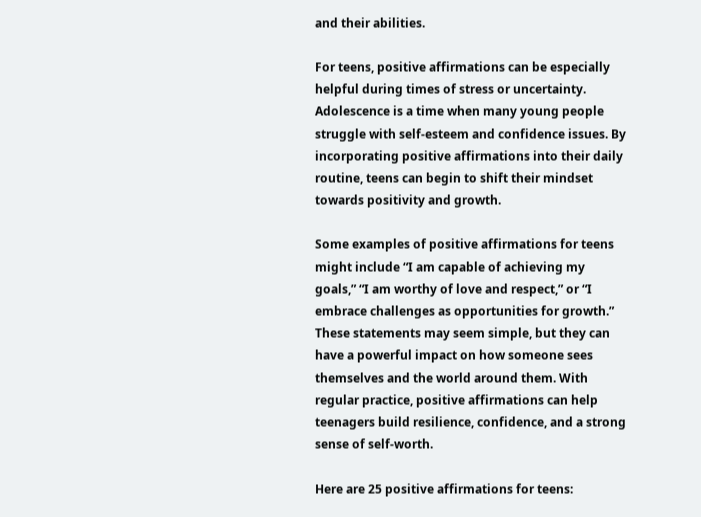and their abilities.

For teens, positive affirmations can be especially helpful during times of stress or uncertainty. Adolescence is a time when many young people struggle with self-esteem and confidence issues. By incorporating positive affirmations into their daily routine, teens can begin to shift their mindset towards positivity and growth.

Some examples of positive affirmations for teens might include “I am capable of achieving my goals,” “I am worthy of love and respect,” or “I embrace challenges as opportunities for growth.” These statements may seem simple, but they can have a powerful impact on how someone sees themselves and the world around them. With regular practice, positive affirmations can help teenagers build resilience, confidence, and a strong sense of self-worth.

Here are 25 positive affirmations for teens: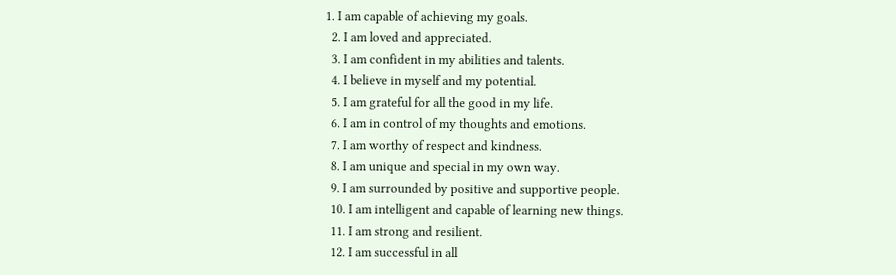1. I am capable of achieving my goals.
  2. I am loved and appreciated.
  3. I am confident in my abilities and talents.
  4. I believe in myself and my potential.
  5. I am grateful for all the good in my life.
  6. I am in control of my thoughts and emotions.
  7. I am worthy of respect and kindness.
  8. I am unique and special in my own way.
  9. I am surrounded by positive and supportive people.
  10. I am intelligent and capable of learning new things.
  11. I am strong and resilient.
  12. I am successful in all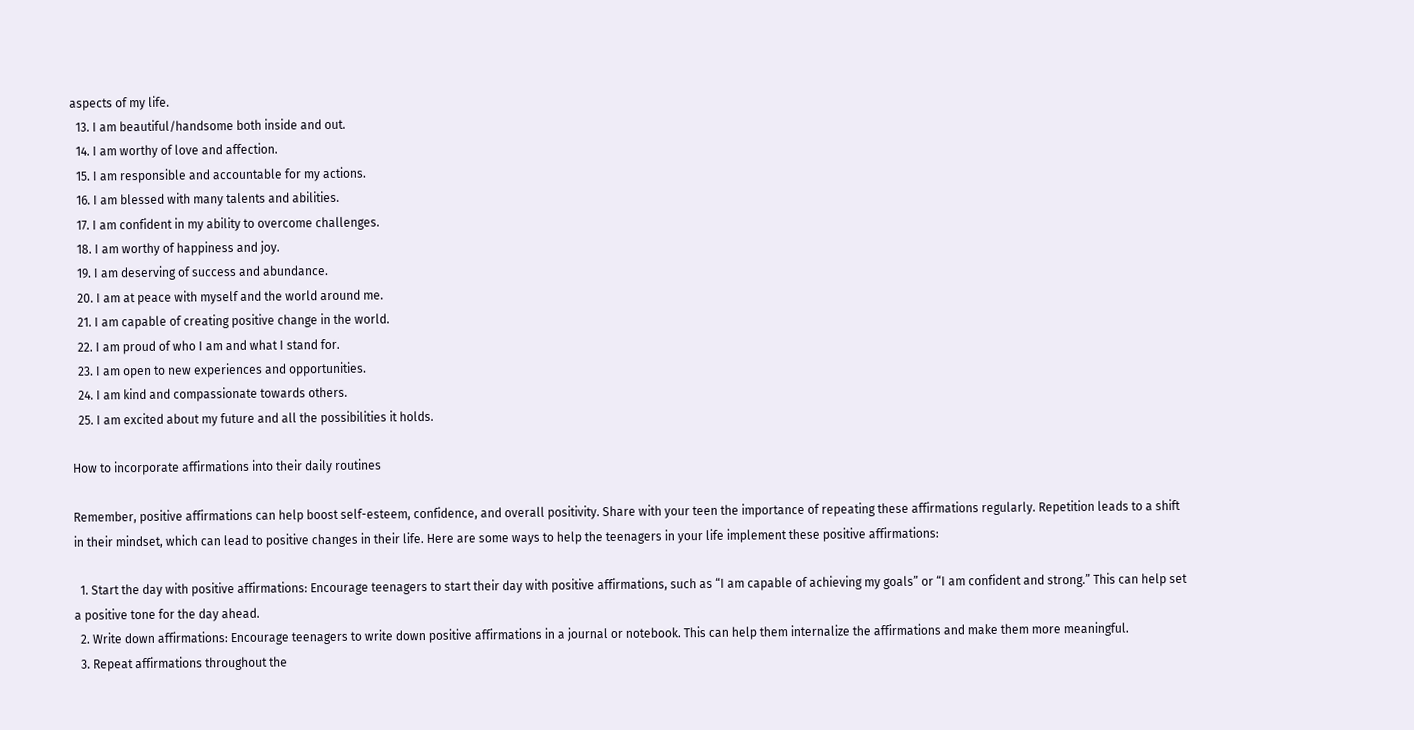aspects of my life.
  13. I am beautiful/handsome both inside and out.
  14. I am worthy of love and affection.
  15. I am responsible and accountable for my actions.
  16. I am blessed with many talents and abilities.
  17. I am confident in my ability to overcome challenges.
  18. I am worthy of happiness and joy.
  19. I am deserving of success and abundance.
  20. I am at peace with myself and the world around me.
  21. I am capable of creating positive change in the world.
  22. I am proud of who I am and what I stand for.
  23. I am open to new experiences and opportunities.
  24. I am kind and compassionate towards others.
  25. I am excited about my future and all the possibilities it holds.

How to incorporate affirmations into their daily routines

Remember, positive affirmations can help boost self-esteem, confidence, and overall positivity. Share with your teen the importance of repeating these affirmations regularly. Repetition leads to a shift in their mindset, which can lead to positive changes in their life. Here are some ways to help the teenagers in your life implement these positive affirmations:

  1. Start the day with positive affirmations: Encourage teenagers to start their day with positive affirmations, such as “I am capable of achieving my goals” or “I am confident and strong.” This can help set a positive tone for the day ahead.
  2. Write down affirmations: Encourage teenagers to write down positive affirmations in a journal or notebook. This can help them internalize the affirmations and make them more meaningful.
  3. Repeat affirmations throughout the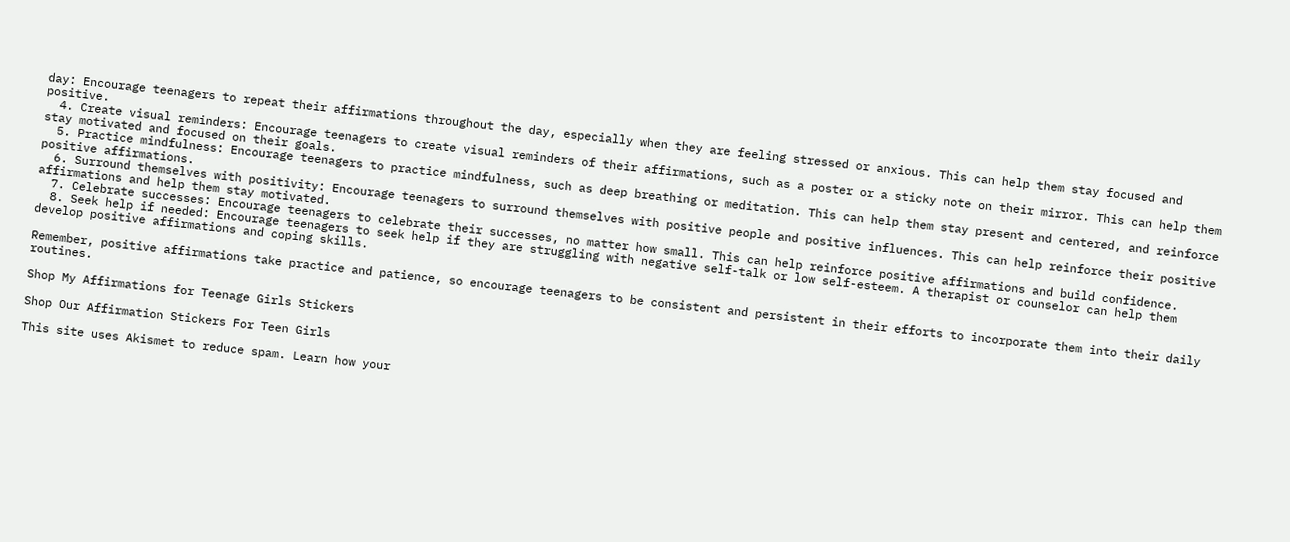day: Encourage teenagers to repeat their affirmations throughout the day, especially when they are feeling stressed or anxious. This can help them stay focused and positive.
  4. Create visual reminders: Encourage teenagers to create visual reminders of their affirmations, such as a poster or a sticky note on their mirror. This can help them stay motivated and focused on their goals.
  5. Practice mindfulness: Encourage teenagers to practice mindfulness, such as deep breathing or meditation. This can help them stay present and centered, and reinforce positive affirmations.
  6. Surround themselves with positivity: Encourage teenagers to surround themselves with positive people and positive influences. This can help reinforce their positive affirmations and help them stay motivated.
  7. Celebrate successes: Encourage teenagers to celebrate their successes, no matter how small. This can help reinforce positive affirmations and build confidence.
  8. Seek help if needed: Encourage teenagers to seek help if they are struggling with negative self-talk or low self-esteem. A therapist or counselor can help them develop positive affirmations and coping skills.

Remember, positive affirmations take practice and patience, so encourage teenagers to be consistent and persistent in their efforts to incorporate them into their daily routines.

Shop My Affirmations for Teenage Girls Stickers

Shop Our Affirmation Stickers For Teen Girls

This site uses Akismet to reduce spam. Learn how your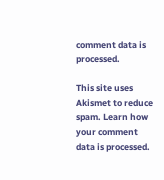comment data is processed.

This site uses Akismet to reduce spam. Learn how your comment data is processed.